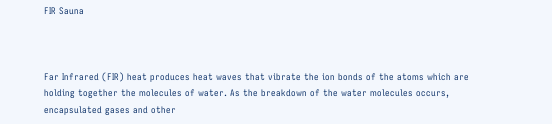FIR Sauna



Far Infrared (FIR) heat produces heat waves that vibrate the ion bonds of the atoms which are holding together the molecules of water. As the breakdown of the water molecules occurs, encapsulated gases and other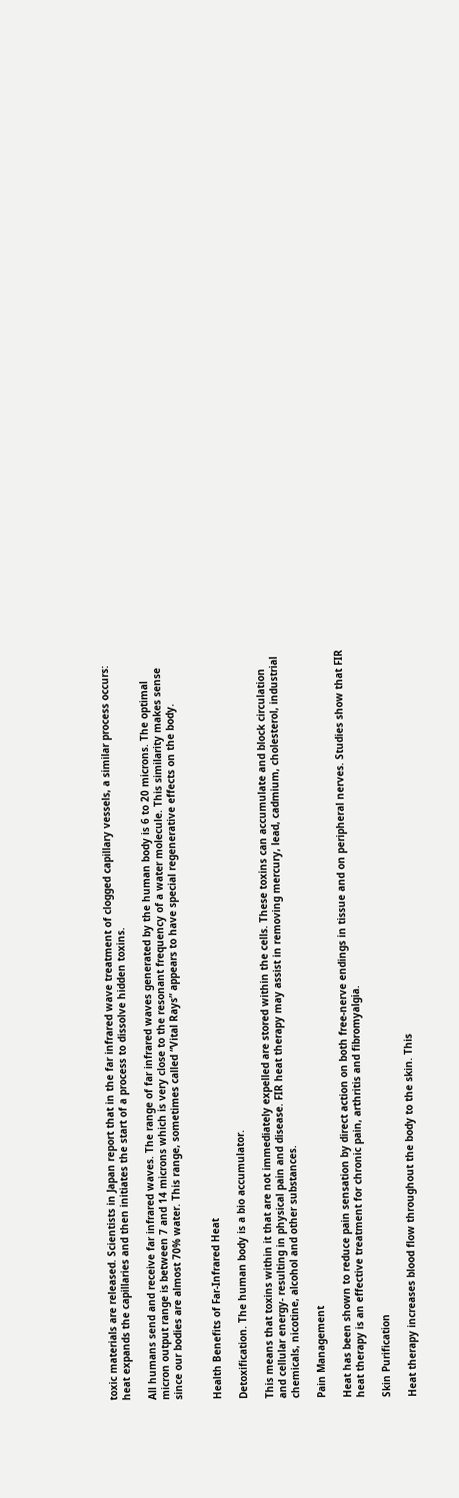toxic materials are released. Scientists in Japan report that in the far infrared wave treatment of clogged capillary vessels, a similar process occurs: heat expands the capillaries and then initiates the start of a process to dissolve hidden toxins.

All humans send and receive far infrared waves. The range of far infrared waves generated by the human body is 6 to 20 microns. The optimal micron output range is between 7 and 14 microns which is very close to the resonant frequency of a water molecule. This similarity makes sense since our bodies are almost 70% water. This range, sometimes called “Vital Rays” appears to have special regenerative effects on the body.


Health Benefits of Far-Infrared Heat

Detoxification. The human body is a bio accumulator.

This means that toxins within it that are not immediately expelled are stored within the cells. These toxins can accumulate and block circulation and cellular energy- resulting in physical pain and disease. FIR heat therapy may assist in removing mercury, lead, cadmium, cholesterol, industrial chemicals, nicotine, alcohol and other substances.

Pain Management

Heat has been shown to reduce pain sensation by direct action on both free-nerve endings in tissue and on peripheral nerves. Studies show that FIR heat therapy is an effective treatment for chronic pain, arthritis and fibromyalgia.

Skin Purification

Heat therapy increases blood flow throughout the body to the skin. This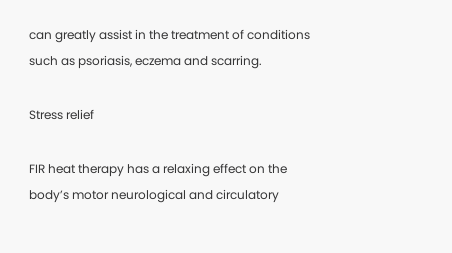can greatly assist in the treatment of conditions such as psoriasis, eczema and scarring.

Stress relief

FIR heat therapy has a relaxing effect on the body’s motor neurological and circulatory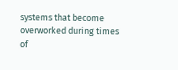systems that become overworked during times of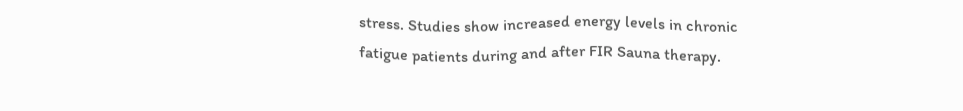stress. Studies show increased energy levels in chronic fatigue patients during and after FIR Sauna therapy.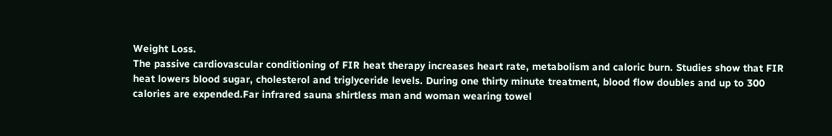Weight Loss.
The passive cardiovascular conditioning of FIR heat therapy increases heart rate, metabolism and caloric burn. Studies show that FIR heat lowers blood sugar, cholesterol and triglyceride levels. During one thirty minute treatment, blood flow doubles and up to 300 calories are expended.Far infrared sauna shirtless man and woman wearing towel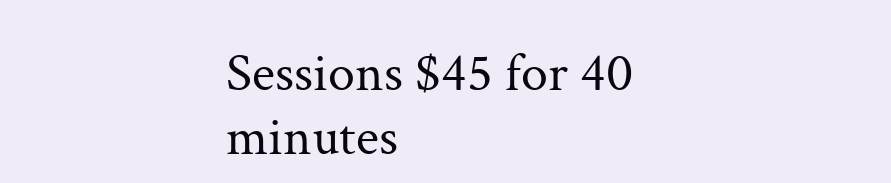Sessions $45 for 40 minutes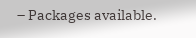– Packages available.